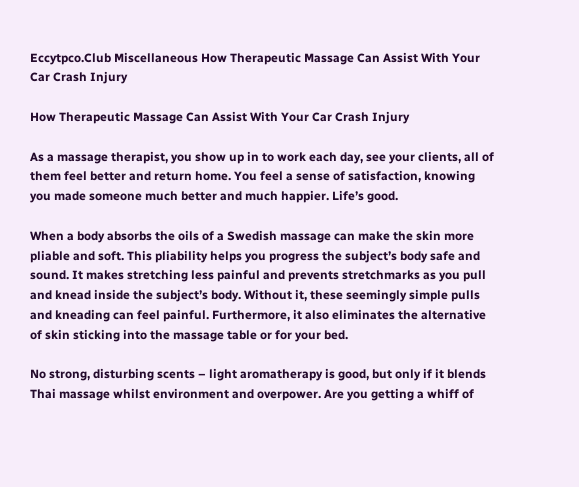Eccytpco.Club Miscellaneous How Therapeutic Massage Can Assist With Your Car Crash Injury

How Therapeutic Massage Can Assist With Your Car Crash Injury

As a massage therapist, you show up in to work each day, see your clients, all of them feel better and return home. You feel a sense of satisfaction, knowing you made someone much better and much happier. Life’s good.

When a body absorbs the oils of a Swedish massage can make the skin more pliable and soft. This pliability helps you progress the subject’s body safe and sound. It makes stretching less painful and prevents stretchmarks as you pull and knead inside the subject’s body. Without it, these seemingly simple pulls and kneading can feel painful. Furthermore, it also eliminates the alternative of skin sticking into the massage table or for your bed.

No strong, disturbing scents – light aromatherapy is good, but only if it blends Thai massage whilst environment and overpower. Are you getting a whiff of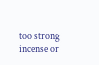too strong incense or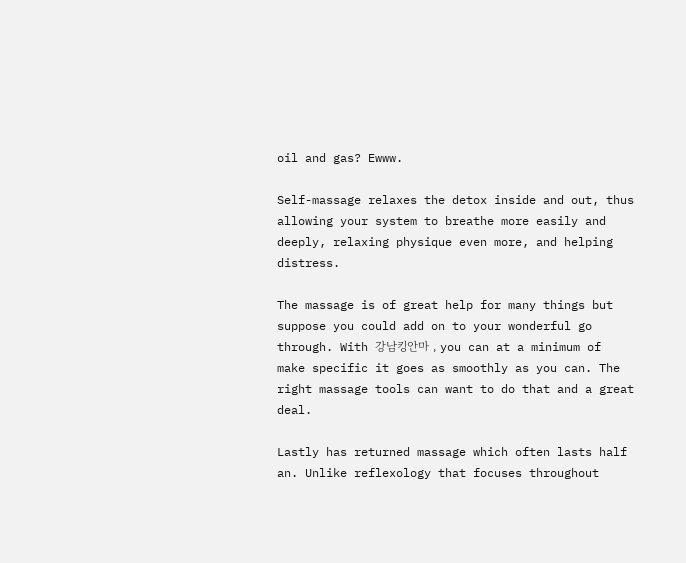oil and gas? Ewww.

Self-massage relaxes the detox inside and out, thus allowing your system to breathe more easily and deeply, relaxing physique even more, and helping distress.

The massage is of great help for many things but suppose you could add on to your wonderful go through. With 강남킹안마 , you can at a minimum of make specific it goes as smoothly as you can. The right massage tools can want to do that and a great deal.

Lastly has returned massage which often lasts half an. Unlike reflexology that focuses throughout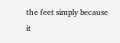the feet simply because it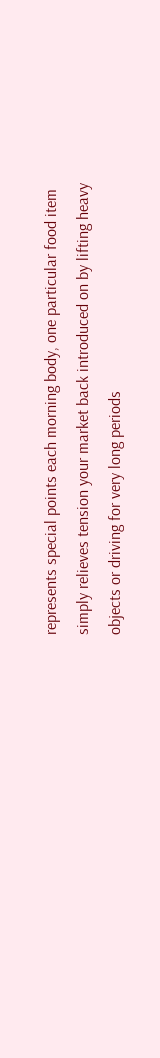represents special points each morning body, one particular food item simply relieves tension your market back introduced on by lifting heavy objects or driving for very long periods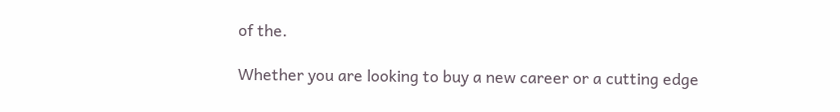of the.

Whether you are looking to buy a new career or a cutting edge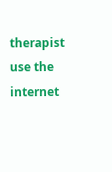therapist use the internet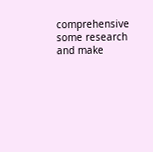comprehensive some research and make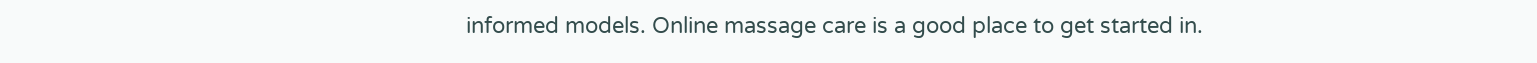informed models. Online massage care is a good place to get started in.